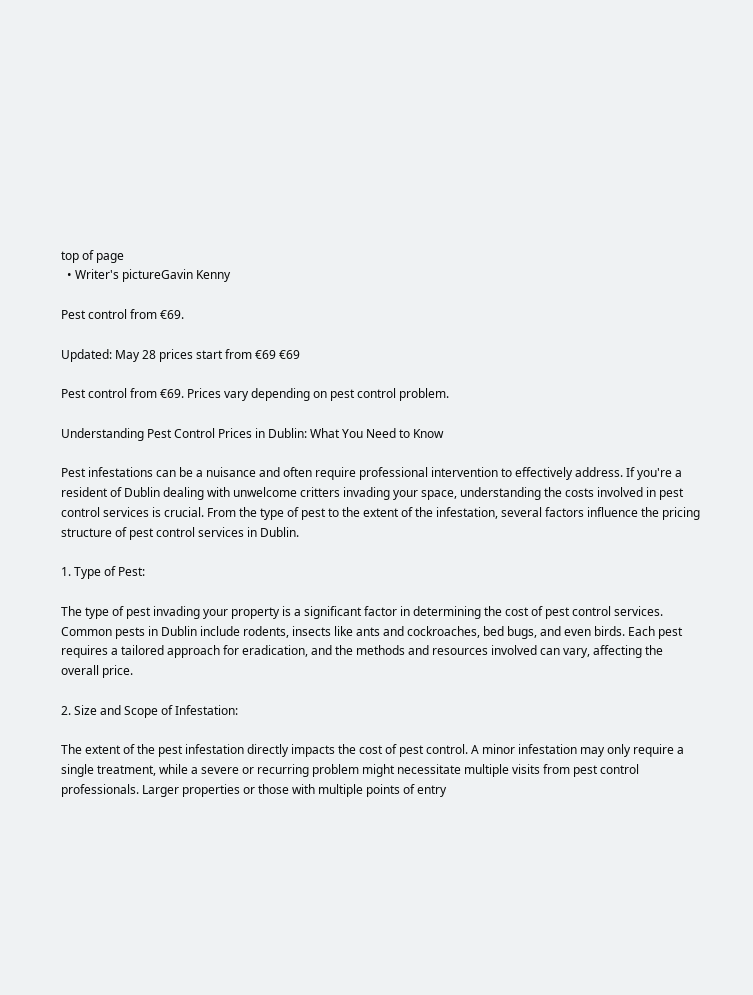top of page
  • Writer's pictureGavin Kenny

Pest control from €69.

Updated: May 28 prices start from €69 €69

Pest control from €69. Prices vary depending on pest control problem.

Understanding Pest Control Prices in Dublin: What You Need to Know

Pest infestations can be a nuisance and often require professional intervention to effectively address. If you're a resident of Dublin dealing with unwelcome critters invading your space, understanding the costs involved in pest control services is crucial. From the type of pest to the extent of the infestation, several factors influence the pricing structure of pest control services in Dublin.

1. Type of Pest:

The type of pest invading your property is a significant factor in determining the cost of pest control services. Common pests in Dublin include rodents, insects like ants and cockroaches, bed bugs, and even birds. Each pest requires a tailored approach for eradication, and the methods and resources involved can vary, affecting the overall price.

2. Size and Scope of Infestation:

The extent of the pest infestation directly impacts the cost of pest control. A minor infestation may only require a single treatment, while a severe or recurring problem might necessitate multiple visits from pest control professionals. Larger properties or those with multiple points of entry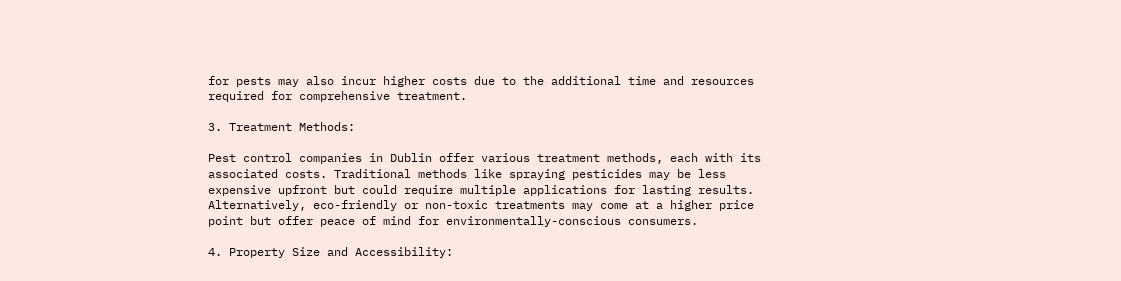for pests may also incur higher costs due to the additional time and resources required for comprehensive treatment.

3. Treatment Methods:

Pest control companies in Dublin offer various treatment methods, each with its associated costs. Traditional methods like spraying pesticides may be less expensive upfront but could require multiple applications for lasting results. Alternatively, eco-friendly or non-toxic treatments may come at a higher price point but offer peace of mind for environmentally-conscious consumers.

4. Property Size and Accessibility: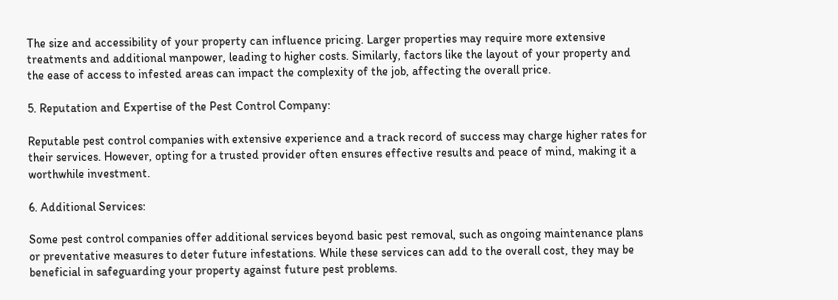The size and accessibility of your property can influence pricing. Larger properties may require more extensive treatments and additional manpower, leading to higher costs. Similarly, factors like the layout of your property and the ease of access to infested areas can impact the complexity of the job, affecting the overall price.

5. Reputation and Expertise of the Pest Control Company:

Reputable pest control companies with extensive experience and a track record of success may charge higher rates for their services. However, opting for a trusted provider often ensures effective results and peace of mind, making it a worthwhile investment.

6. Additional Services:

Some pest control companies offer additional services beyond basic pest removal, such as ongoing maintenance plans or preventative measures to deter future infestations. While these services can add to the overall cost, they may be beneficial in safeguarding your property against future pest problems.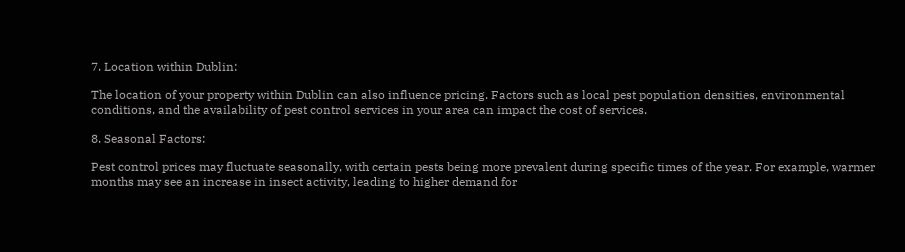7. Location within Dublin:

The location of your property within Dublin can also influence pricing. Factors such as local pest population densities, environmental conditions, and the availability of pest control services in your area can impact the cost of services.

8. Seasonal Factors:

Pest control prices may fluctuate seasonally, with certain pests being more prevalent during specific times of the year. For example, warmer months may see an increase in insect activity, leading to higher demand for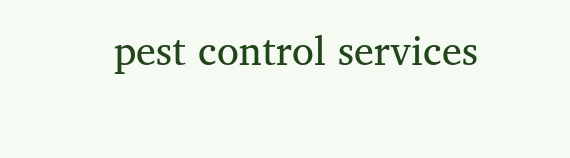pest control services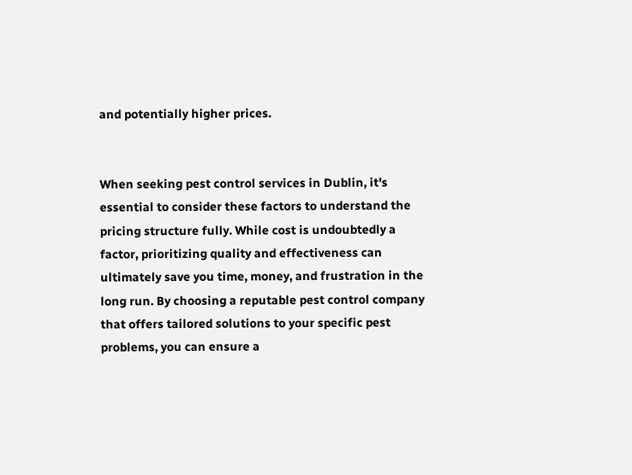and potentially higher prices.


When seeking pest control services in Dublin, it's essential to consider these factors to understand the pricing structure fully. While cost is undoubtedly a factor, prioritizing quality and effectiveness can ultimately save you time, money, and frustration in the long run. By choosing a reputable pest control company that offers tailored solutions to your specific pest problems, you can ensure a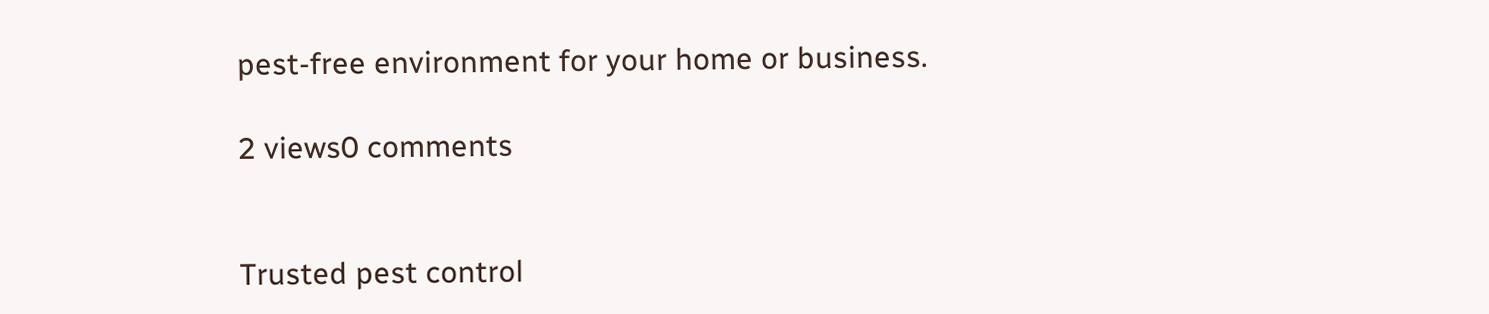pest-free environment for your home or business.

2 views0 comments


Trusted pest control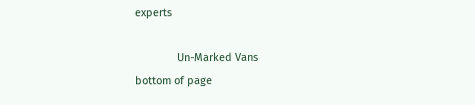experts

              Un-Marked Vans
bottom of page